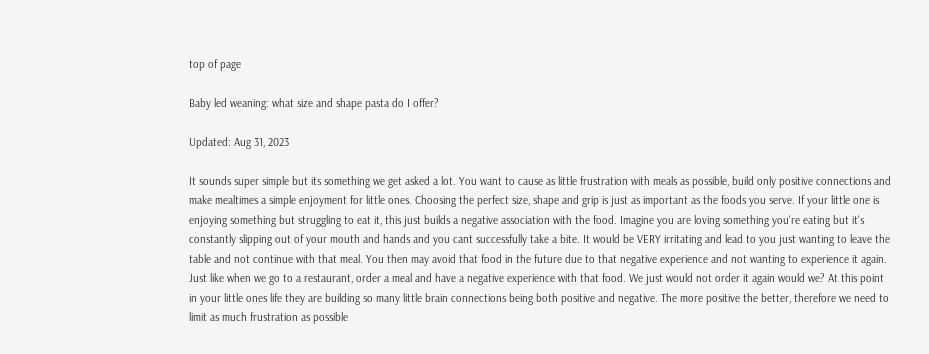top of page

Baby led weaning: what size and shape pasta do I offer?

Updated: Aug 31, 2023

It sounds super simple but its something we get asked a lot. You want to cause as little frustration with meals as possible, build only positive connections and make mealtimes a simple enjoyment for little ones. Choosing the perfect size, shape and grip is just as important as the foods you serve. If your little one is enjoying something but struggling to eat it, this just builds a negative association with the food. Imagine you are loving something you're eating but it's constantly slipping out of your mouth and hands and you cant successfully take a bite. It would be VERY irritating and lead to you just wanting to leave the table and not continue with that meal. You then may avoid that food in the future due to that negative experience and not wanting to experience it again. Just like when we go to a restaurant, order a meal and have a negative experience with that food. We just would not order it again would we? At this point in your little ones life they are building so many little brain connections being both positive and negative. The more positive the better, therefore we need to limit as much frustration as possible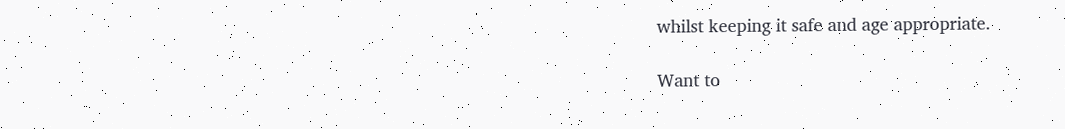whilst keeping it safe and age appropriate.

Want to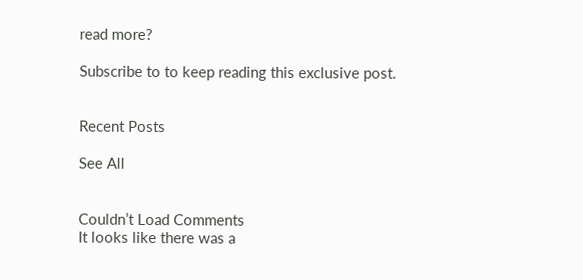read more?

Subscribe to to keep reading this exclusive post.


Recent Posts

See All


Couldn’t Load Comments
It looks like there was a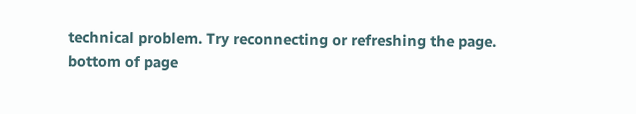technical problem. Try reconnecting or refreshing the page.
bottom of page